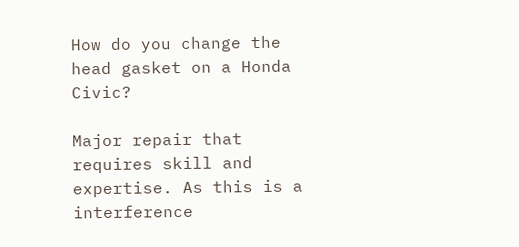How do you change the head gasket on a Honda Civic?

Major repair that requires skill and expertise. As this is a interference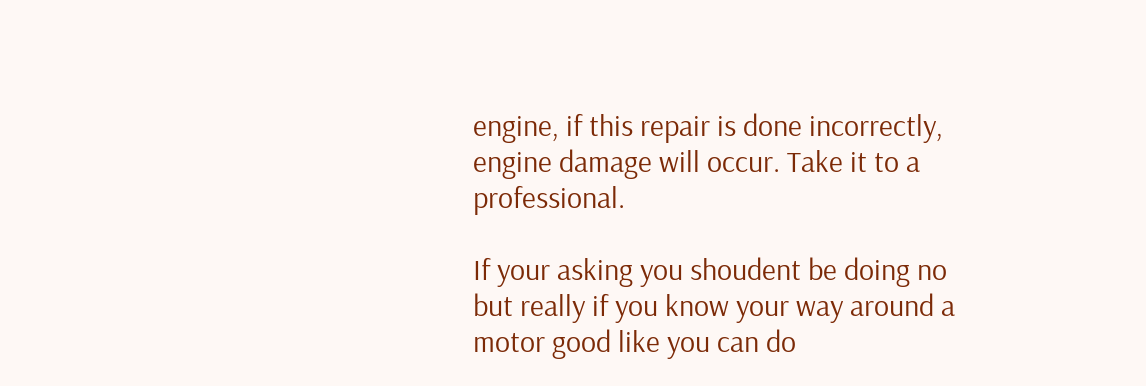engine, if this repair is done incorrectly, engine damage will occur. Take it to a professional.

If your asking you shoudent be doing no but really if you know your way around a motor good like you can do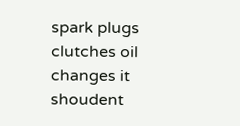spark plugs clutches oil changes it shoudent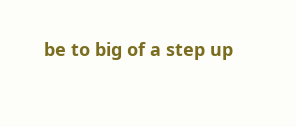be to big of a step up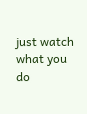just watch what you do